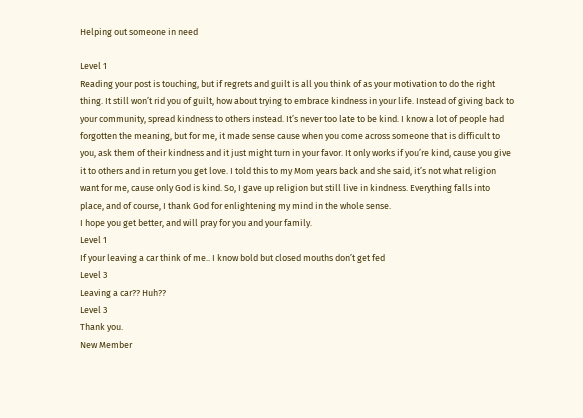Helping out someone in need

Level 1
Reading your post is touching, but if regrets and guilt is all you think of as your motivation to do the right thing. It still won’t rid you of guilt, how about trying to embrace kindness in your life. Instead of giving back to your community, spread kindness to others instead. It’s never too late to be kind. I know a lot of people had forgotten the meaning, but for me, it made sense cause when you come across someone that is difficult to you, ask them of their kindness and it just might turn in your favor. It only works if you’re kind, cause you give it to others and in return you get love. I told this to my Mom years back and she said, it’s not what religion want for me, cause only God is kind. So, I gave up religion but still live in kindness. Everything falls into place, and of course, I thank God for enlightening my mind in the whole sense.
I hope you get better, and will pray for you and your family.
Level 1
If your leaving a car think of me.. I know bold but closed mouths don’t get fed
Level 3
Leaving a car?? Huh??
Level 3
Thank you.
New Member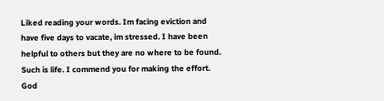Liked reading your words. Im facing eviction and have five days to vacate, im stressed. I have been helpful to others but they are no where to be found. Such is life. I commend you for making the effort. God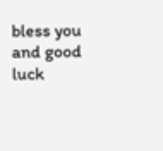bless you and good luck